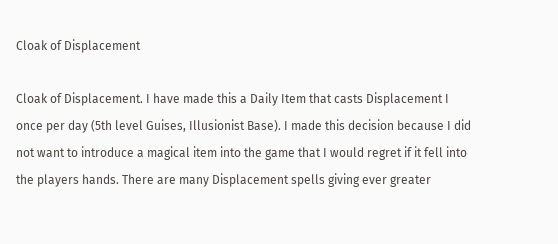Cloak of Displacement

Cloak of Displacement. I have made this a Daily Item that casts Displacement I once per day (5th level Guises, Illusionist Base). I made this decision because I did not want to introduce a magical item into the game that I would regret if it fell into the players hands. There are many Displacement spells giving ever greater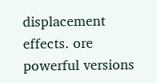displacement effects. ore powerful versions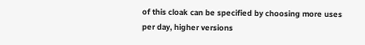of this cloak can be specified by choosing more uses per day, higher versions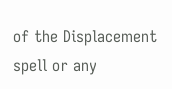of the Displacement spell or any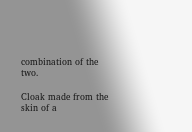combination of the two.

Cloak made from the skin of a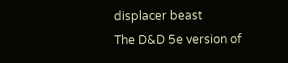displacer beast
The D&D 5e version of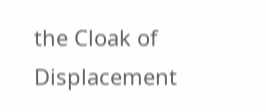the Cloak of Displacement